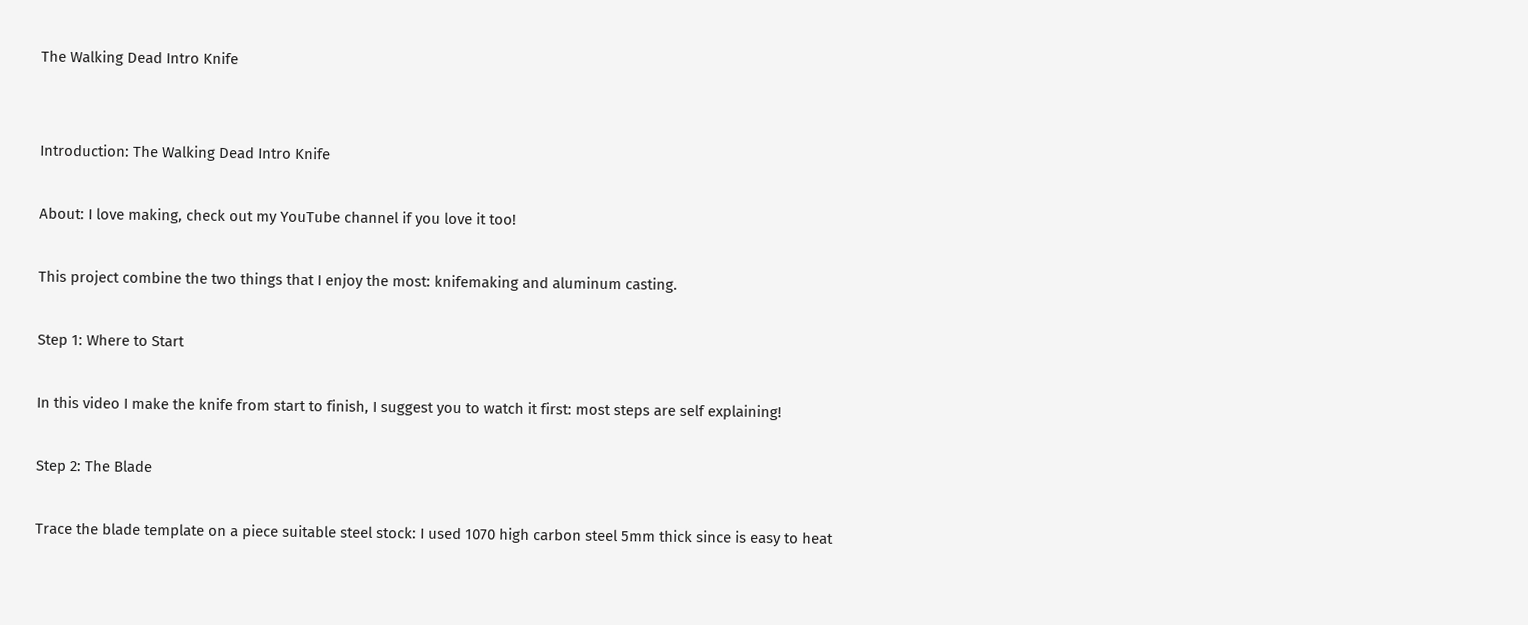The Walking Dead Intro Knife


Introduction: The Walking Dead Intro Knife

About: I love making, check out my YouTube channel if you love it too!

This project combine the two things that I enjoy the most: knifemaking and aluminum casting.

Step 1: Where to Start

In this video I make the knife from start to finish, I suggest you to watch it first: most steps are self explaining!

Step 2: The Blade

Trace the blade template on a piece suitable steel stock: I used 1070 high carbon steel 5mm thick since is easy to heat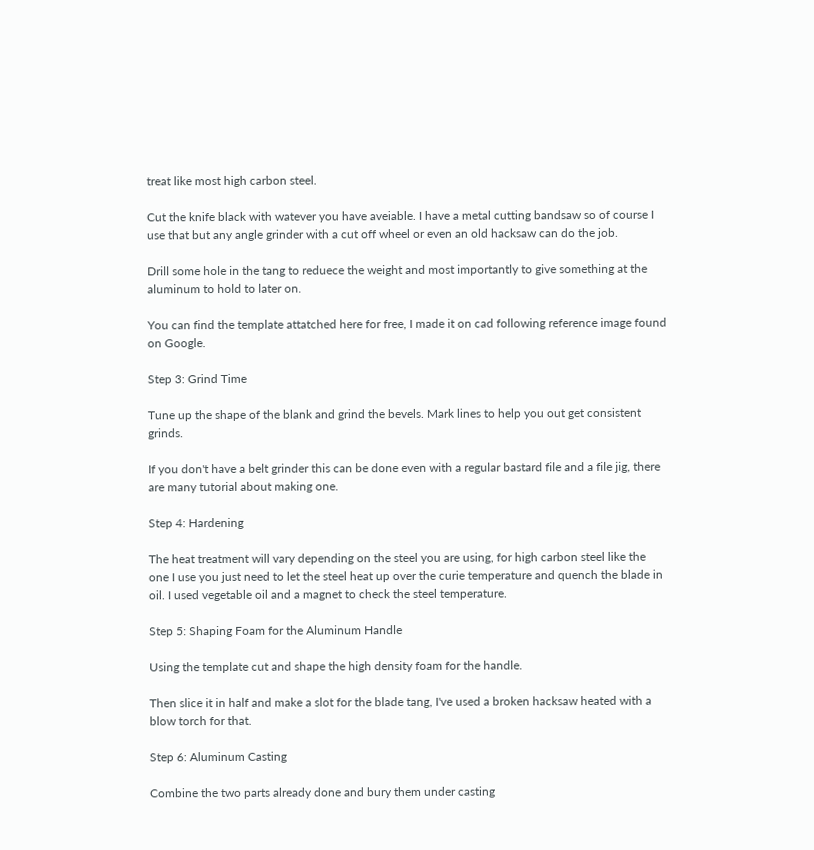treat like most high carbon steel.

Cut the knife black with watever you have aveiable. I have a metal cutting bandsaw so of course I use that but any angle grinder with a cut off wheel or even an old hacksaw can do the job.

Drill some hole in the tang to reduece the weight and most importantly to give something at the aluminum to hold to later on.

You can find the template attatched here for free, I made it on cad following reference image found on Google.

Step 3: Grind Time

Tune up the shape of the blank and grind the bevels. Mark lines to help you out get consistent grinds.

If you don't have a belt grinder this can be done even with a regular bastard file and a file jig, there are many tutorial about making one.

Step 4: Hardening

The heat treatment will vary depending on the steel you are using, for high carbon steel like the one I use you just need to let the steel heat up over the curie temperature and quench the blade in oil. I used vegetable oil and a magnet to check the steel temperature.

Step 5: Shaping Foam for the Aluminum Handle

Using the template cut and shape the high density foam for the handle.

Then slice it in half and make a slot for the blade tang, I've used a broken hacksaw heated with a blow torch for that.

Step 6: Aluminum Casting

Combine the two parts already done and bury them under casting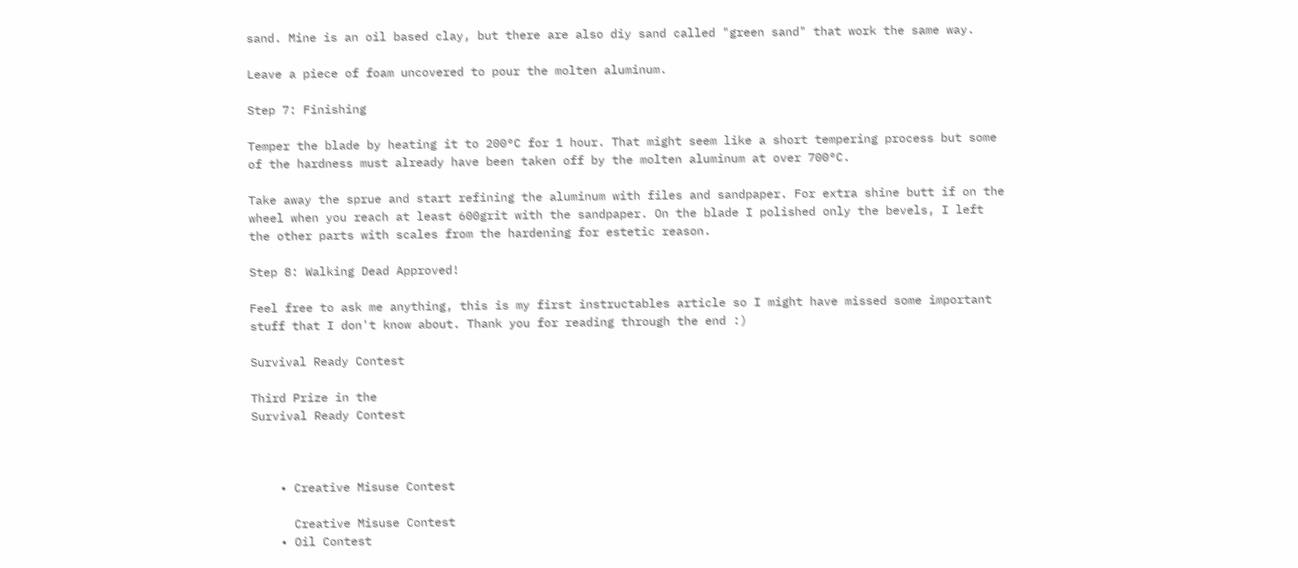sand. Mine is an oil based clay, but there are also diy sand called "green sand" that work the same way.

Leave a piece of foam uncovered to pour the molten aluminum.

Step 7: Finishing

Temper the blade by heating it to 200°C for 1 hour. That might seem like a short tempering process but some of the hardness must already have been taken off by the molten aluminum at over 700°C.

Take away the sprue and start refining the aluminum with files and sandpaper. For extra shine butt if on the wheel when you reach at least 600grit with the sandpaper. On the blade I polished only the bevels, I left the other parts with scales from the hardening for estetic reason.

Step 8: Walking Dead Approved!

Feel free to ask me anything, this is my first instructables article so I might have missed some important stuff that I don't know about. Thank you for reading through the end :)

Survival Ready Contest

Third Prize in the
Survival Ready Contest



    • Creative Misuse Contest

      Creative Misuse Contest
    • Oil Contest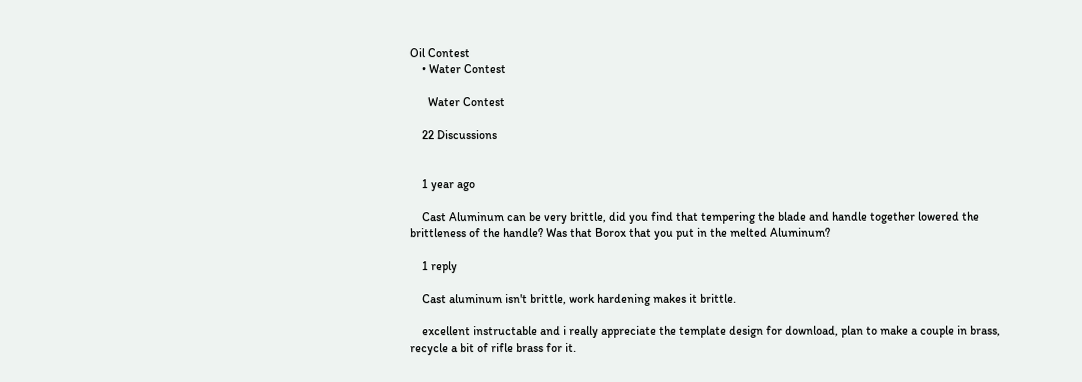Oil Contest
    • Water Contest

      Water Contest

    22 Discussions


    1 year ago

    Cast Aluminum can be very brittle, did you find that tempering the blade and handle together lowered the brittleness of the handle? Was that Borox that you put in the melted Aluminum?

    1 reply

    Cast aluminum isn't brittle, work hardening makes it brittle.

    excellent instructable and i really appreciate the template design for download, plan to make a couple in brass, recycle a bit of rifle brass for it.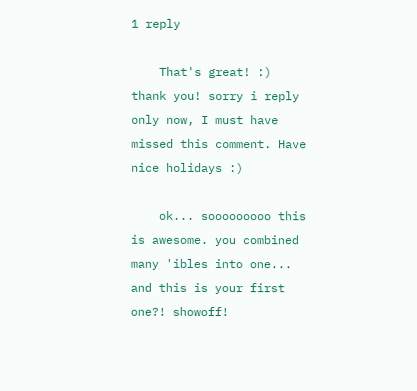1 reply

    That's great! :) thank you! sorry i reply only now, I must have missed this comment. Have nice holidays :)

    ok... sooooooooo this is awesome. you combined many 'ibles into one... and this is your first one?! showoff!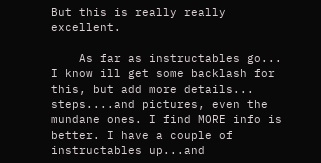But this is really really excellent.

    As far as instructables go... I know ill get some backlash for this, but add more details... steps....and pictures, even the mundane ones. I find MORE info is better. I have a couple of instructables up...and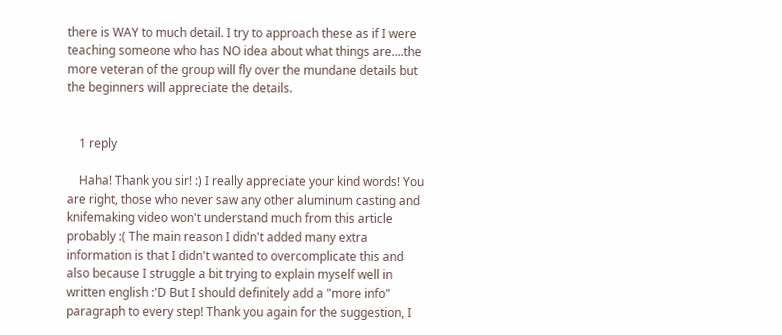there is WAY to much detail. I try to approach these as if I were teaching someone who has NO idea about what things are....the more veteran of the group will fly over the mundane details but the beginners will appreciate the details.


    1 reply

    Haha! Thank you sir! :) I really appreciate your kind words! You are right, those who never saw any other aluminum casting and knifemaking video won't understand much from this article probably :( The main reason I didn't added many extra information is that I didn't wanted to overcomplicate this and also because I struggle a bit trying to explain myself well in written english :'D But I should definitely add a "more info" paragraph to every step! Thank you again for the suggestion, I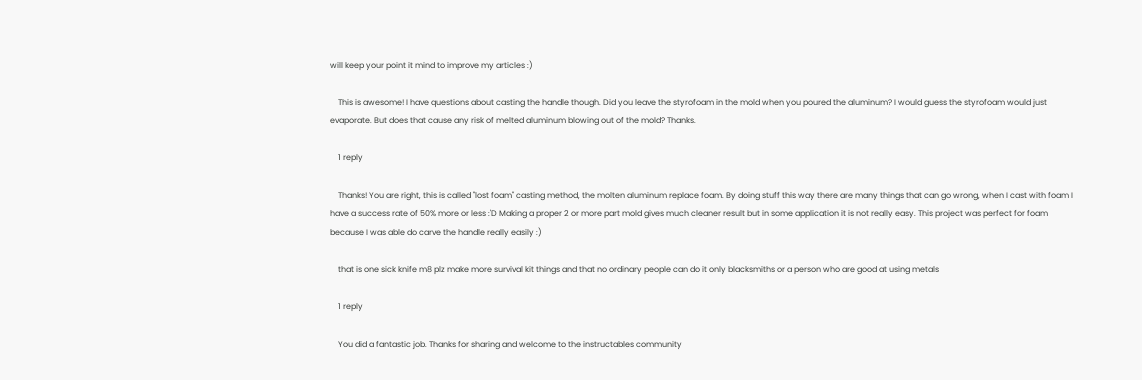will keep your point it mind to improve my articles :)

    This is awesome! I have questions about casting the handle though. Did you leave the styrofoam in the mold when you poured the aluminum? I would guess the styrofoam would just evaporate. But does that cause any risk of melted aluminum blowing out of the mold? Thanks.

    1 reply

    Thanks! You are right, this is called "lost foam" casting method, the molten aluminum replace foam. By doing stuff this way there are many things that can go wrong, when I cast with foam I have a success rate of 50% more or less :'D Making a proper 2 or more part mold gives much cleaner result but in some application it is not really easy. This project was perfect for foam because I was able do carve the handle really easily :)

    that is one sick knife m8 plz make more survival kit things and that no ordinary people can do it only blacksmiths or a person who are good at using metals

    1 reply

    You did a fantastic job. Thanks for sharing and welcome to the instructables community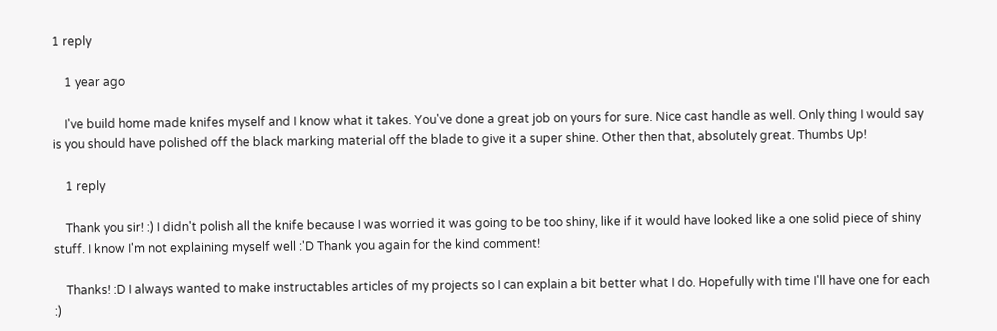1 reply

    1 year ago

    I've build home made knifes myself and I know what it takes. You've done a great job on yours for sure. Nice cast handle as well. Only thing I would say is you should have polished off the black marking material off the blade to give it a super shine. Other then that, absolutely great. Thumbs Up!

    1 reply

    Thank you sir! :) I didn't polish all the knife because I was worried it was going to be too shiny, like if it would have looked like a one solid piece of shiny stuff. I know I'm not explaining myself well :'D Thank you again for the kind comment!

    Thanks! :D I always wanted to make instructables articles of my projects so I can explain a bit better what I do. Hopefully with time I'll have one for each :)